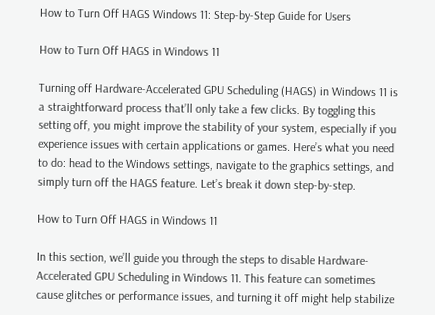How to Turn Off HAGS Windows 11: Step-by-Step Guide for Users

How to Turn Off HAGS in Windows 11

Turning off Hardware-Accelerated GPU Scheduling (HAGS) in Windows 11 is a straightforward process that’ll only take a few clicks. By toggling this setting off, you might improve the stability of your system, especially if you experience issues with certain applications or games. Here’s what you need to do: head to the Windows settings, navigate to the graphics settings, and simply turn off the HAGS feature. Let’s break it down step-by-step.

How to Turn Off HAGS in Windows 11

In this section, we’ll guide you through the steps to disable Hardware-Accelerated GPU Scheduling in Windows 11. This feature can sometimes cause glitches or performance issues, and turning it off might help stabilize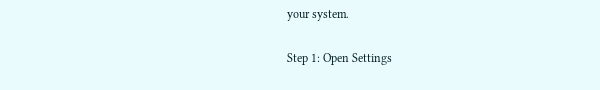your system.

Step 1: Open Settings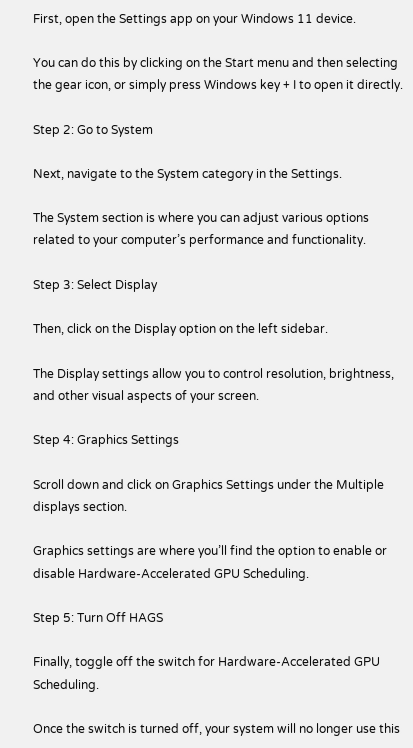First, open the Settings app on your Windows 11 device.

You can do this by clicking on the Start menu and then selecting the gear icon, or simply press Windows key + I to open it directly.

Step 2: Go to System

Next, navigate to the System category in the Settings.

The System section is where you can adjust various options related to your computer’s performance and functionality.

Step 3: Select Display

Then, click on the Display option on the left sidebar.

The Display settings allow you to control resolution, brightness, and other visual aspects of your screen.

Step 4: Graphics Settings

Scroll down and click on Graphics Settings under the Multiple displays section.

Graphics settings are where you’ll find the option to enable or disable Hardware-Accelerated GPU Scheduling.

Step 5: Turn Off HAGS

Finally, toggle off the switch for Hardware-Accelerated GPU Scheduling.

Once the switch is turned off, your system will no longer use this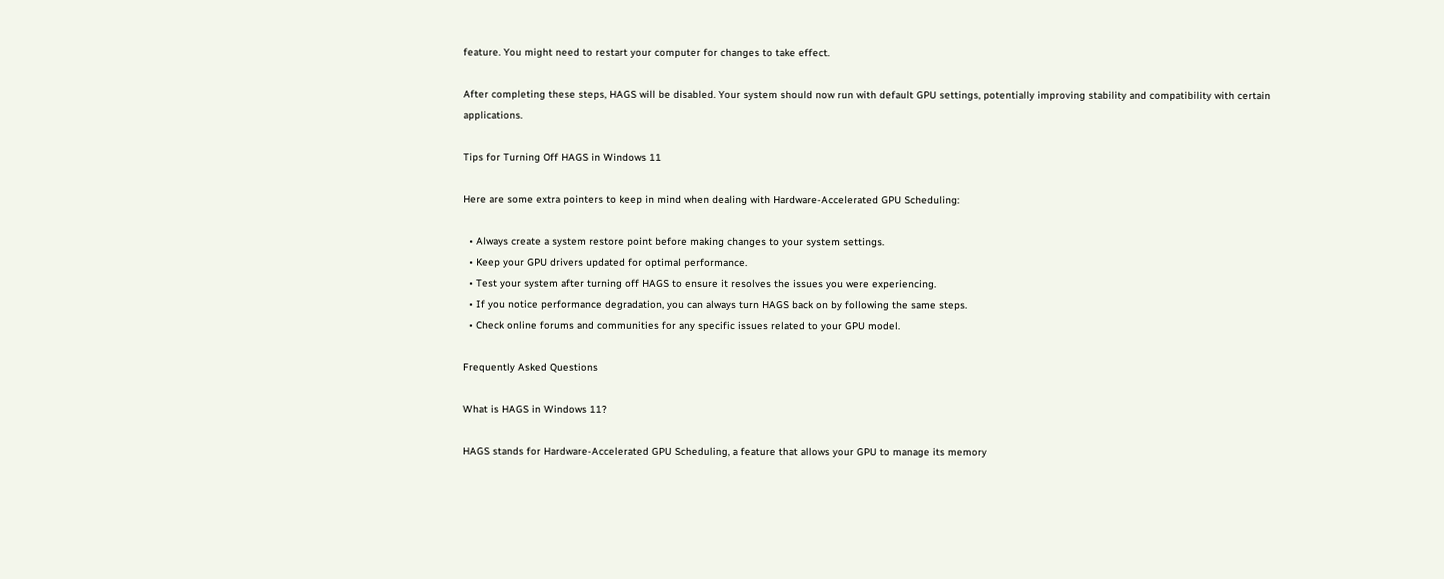feature. You might need to restart your computer for changes to take effect.

After completing these steps, HAGS will be disabled. Your system should now run with default GPU settings, potentially improving stability and compatibility with certain applications.

Tips for Turning Off HAGS in Windows 11

Here are some extra pointers to keep in mind when dealing with Hardware-Accelerated GPU Scheduling:

  • Always create a system restore point before making changes to your system settings.
  • Keep your GPU drivers updated for optimal performance.
  • Test your system after turning off HAGS to ensure it resolves the issues you were experiencing.
  • If you notice performance degradation, you can always turn HAGS back on by following the same steps.
  • Check online forums and communities for any specific issues related to your GPU model.

Frequently Asked Questions

What is HAGS in Windows 11?

HAGS stands for Hardware-Accelerated GPU Scheduling, a feature that allows your GPU to manage its memory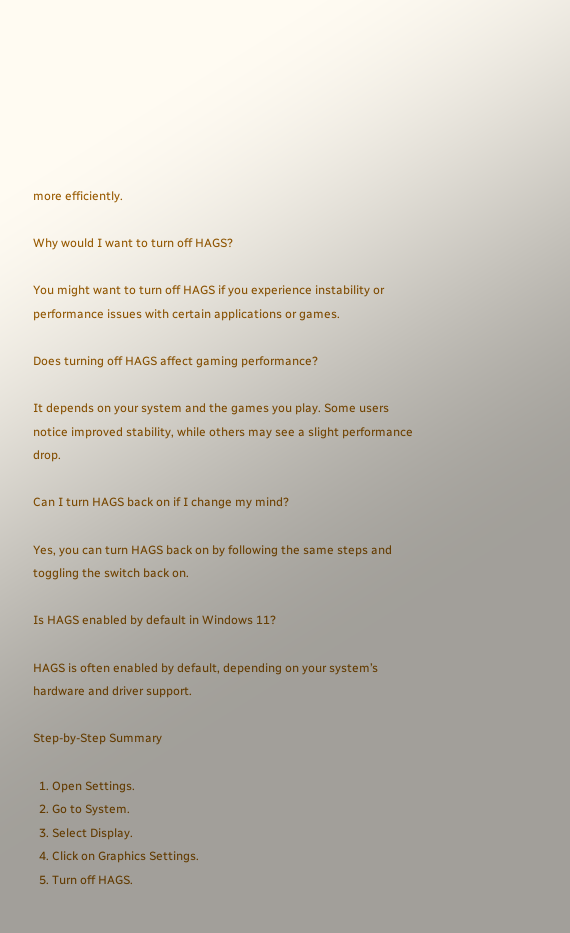more efficiently.

Why would I want to turn off HAGS?

You might want to turn off HAGS if you experience instability or performance issues with certain applications or games.

Does turning off HAGS affect gaming performance?

It depends on your system and the games you play. Some users notice improved stability, while others may see a slight performance drop.

Can I turn HAGS back on if I change my mind?

Yes, you can turn HAGS back on by following the same steps and toggling the switch back on.

Is HAGS enabled by default in Windows 11?

HAGS is often enabled by default, depending on your system’s hardware and driver support.

Step-by-Step Summary

  1. Open Settings.
  2. Go to System.
  3. Select Display.
  4. Click on Graphics Settings.
  5. Turn off HAGS.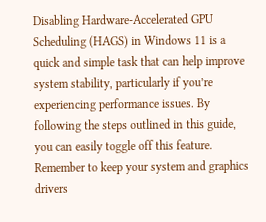Disabling Hardware-Accelerated GPU Scheduling (HAGS) in Windows 11 is a quick and simple task that can help improve system stability, particularly if you’re experiencing performance issues. By following the steps outlined in this guide, you can easily toggle off this feature. Remember to keep your system and graphics drivers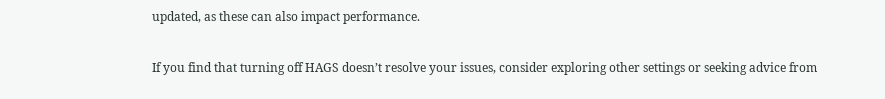updated, as these can also impact performance.

If you find that turning off HAGS doesn’t resolve your issues, consider exploring other settings or seeking advice from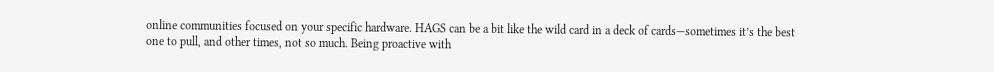online communities focused on your specific hardware. HAGS can be a bit like the wild card in a deck of cards—sometimes it’s the best one to pull, and other times, not so much. Being proactive with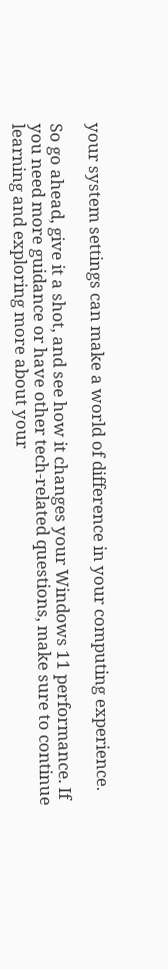your system settings can make a world of difference in your computing experience.

So go ahead, give it a shot, and see how it changes your Windows 11 performance. If you need more guidance or have other tech-related questions, make sure to continue learning and exploring more about your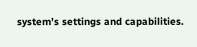system’s settings and capabilities.